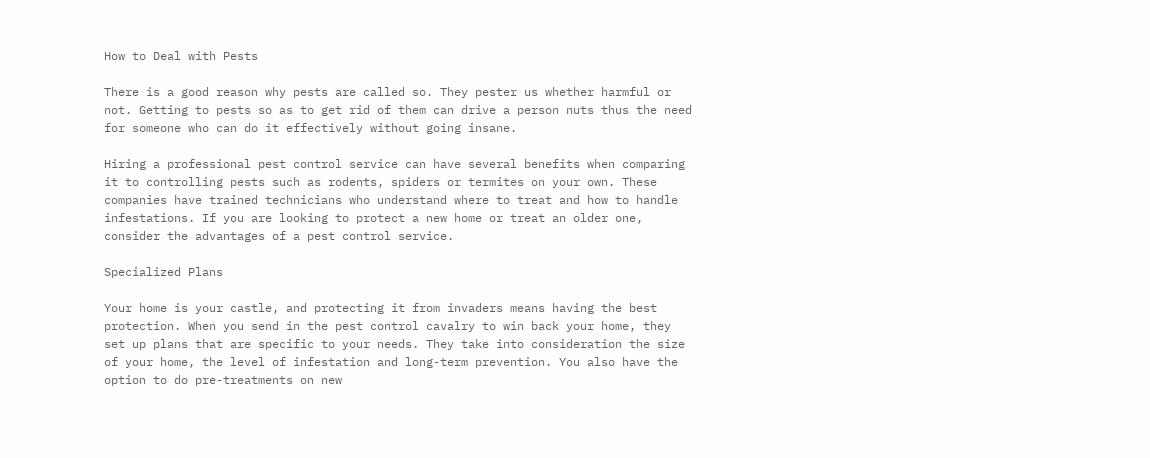How to Deal with Pests

There is a good reason why pests are called so. They pester us whether harmful or not. Getting to pests so as to get rid of them can drive a person nuts thus the need for someone who can do it effectively without going insane.

Hiring a professional pest control service can have several benefits when comparing it to controlling pests such as rodents, spiders or termites on your own. These companies have trained technicians who understand where to treat and how to handle infestations. If you are looking to protect a new home or treat an older one, consider the advantages of a pest control service.

Specialized Plans

Your home is your castle, and protecting it from invaders means having the best protection. When you send in the pest control cavalry to win back your home, they set up plans that are specific to your needs. They take into consideration the size of your home, the level of infestation and long-term prevention. You also have the option to do pre-treatments on new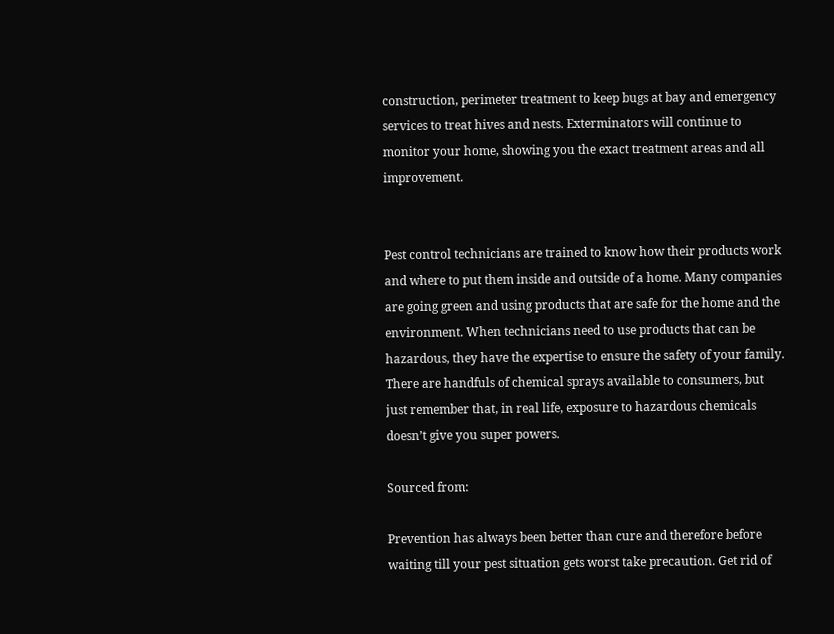construction, perimeter treatment to keep bugs at bay and emergency services to treat hives and nests. Exterminators will continue to monitor your home, showing you the exact treatment areas and all improvement.


Pest control technicians are trained to know how their products work and where to put them inside and outside of a home. Many companies are going green and using products that are safe for the home and the environment. When technicians need to use products that can be hazardous, they have the expertise to ensure the safety of your family. There are handfuls of chemical sprays available to consumers, but just remember that, in real life, exposure to hazardous chemicals doesn’t give you super powers.

Sourced from:

Prevention has always been better than cure and therefore before waiting till your pest situation gets worst take precaution. Get rid of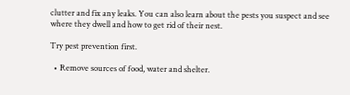clutter and fix any leaks. You can also learn about the pests you suspect and see where they dwell and how to get rid of their nest.

Try pest prevention first.

  • Remove sources of food, water and shelter.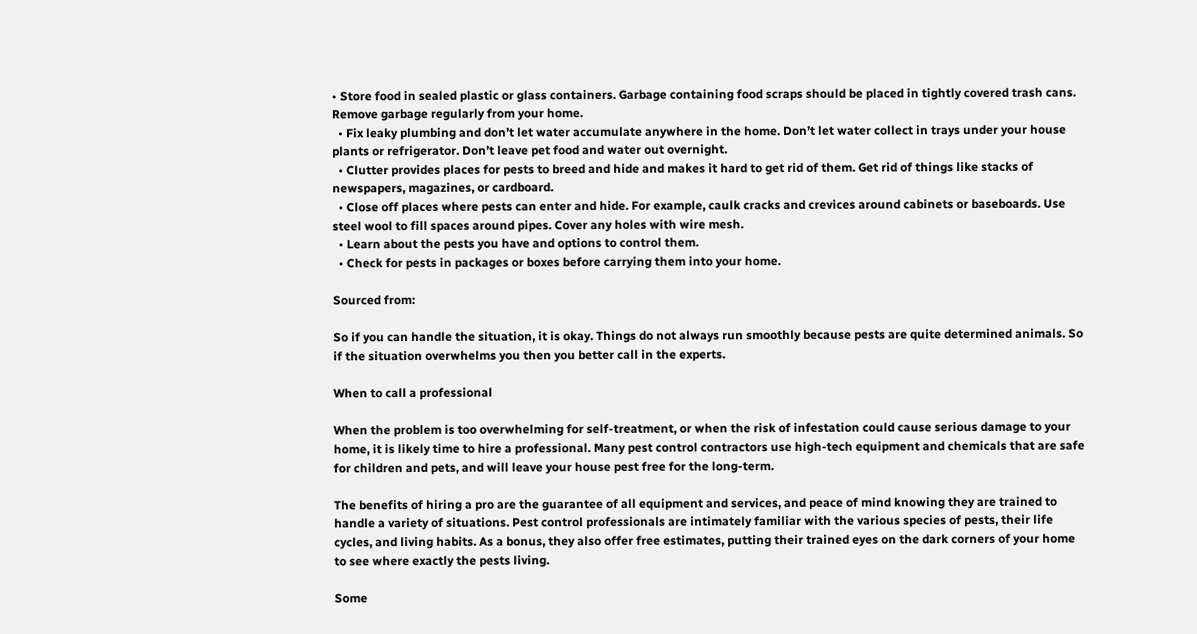• Store food in sealed plastic or glass containers. Garbage containing food scraps should be placed in tightly covered trash cans. Remove garbage regularly from your home.
  • Fix leaky plumbing and don’t let water accumulate anywhere in the home. Don’t let water collect in trays under your house plants or refrigerator. Don’t leave pet food and water out overnight.
  • Clutter provides places for pests to breed and hide and makes it hard to get rid of them. Get rid of things like stacks of newspapers, magazines, or cardboard.
  • Close off places where pests can enter and hide. For example, caulk cracks and crevices around cabinets or baseboards. Use steel wool to fill spaces around pipes. Cover any holes with wire mesh.
  • Learn about the pests you have and options to control them.
  • Check for pests in packages or boxes before carrying them into your home.

Sourced from:

So if you can handle the situation, it is okay. Things do not always run smoothly because pests are quite determined animals. So if the situation overwhelms you then you better call in the experts.

When to call a professional

When the problem is too overwhelming for self-treatment, or when the risk of infestation could cause serious damage to your home, it is likely time to hire a professional. Many pest control contractors use high-tech equipment and chemicals that are safe for children and pets, and will leave your house pest free for the long-term.

The benefits of hiring a pro are the guarantee of all equipment and services, and peace of mind knowing they are trained to handle a variety of situations. Pest control professionals are intimately familiar with the various species of pests, their life cycles, and living habits. As a bonus, they also offer free estimates, putting their trained eyes on the dark corners of your home to see where exactly the pests living.

Some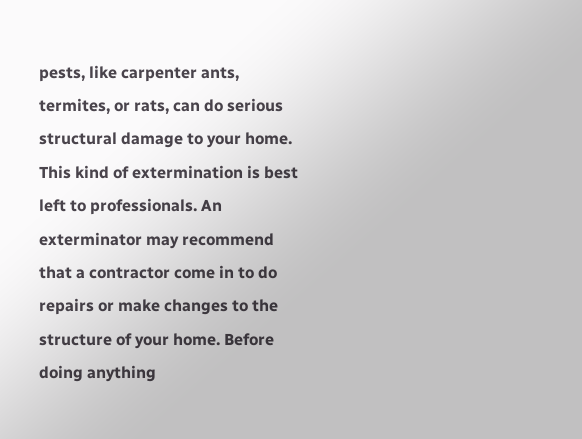pests, like carpenter ants, termites, or rats, can do serious structural damage to your home. This kind of extermination is best left to professionals. An exterminator may recommend that a contractor come in to do repairs or make changes to the structure of your home. Before doing anything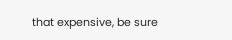that expensive, be sure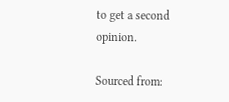to get a second opinion.

Sourced from: